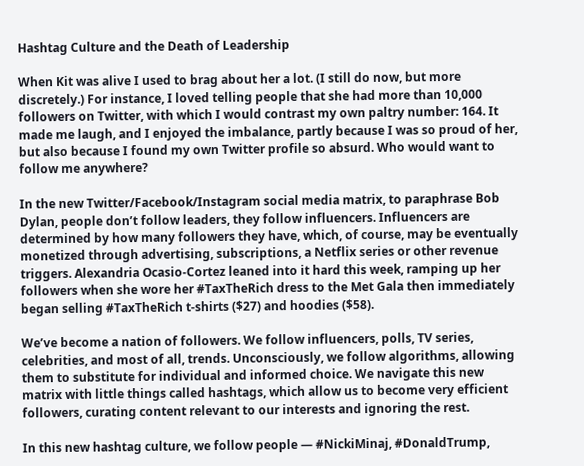Hashtag Culture and the Death of Leadership

When Kit was alive I used to brag about her a lot. (I still do now, but more discretely.) For instance, I loved telling people that she had more than 10,000 followers on Twitter, with which I would contrast my own paltry number: 164. It made me laugh, and I enjoyed the imbalance, partly because I was so proud of her, but also because I found my own Twitter profile so absurd. Who would want to follow me anywhere?

In the new Twitter/Facebook/Instagram social media matrix, to paraphrase Bob Dylan, people don’t follow leaders, they follow influencers. Influencers are determined by how many followers they have, which, of course, may be eventually monetized through advertising, subscriptions, a Netflix series or other revenue triggers. Alexandria Ocasio-Cortez leaned into it hard this week, ramping up her followers when she wore her #TaxTheRich dress to the Met Gala then immediately began selling #TaxTheRich t-shirts ($27) and hoodies ($58).

We’ve become a nation of followers. We follow influencers, polls, TV series, celebrities, and most of all, trends. Unconsciously, we follow algorithms, allowing them to substitute for individual and informed choice. We navigate this new matrix with little things called hashtags, which allow us to become very efficient followers, curating content relevant to our interests and ignoring the rest.

In this new hashtag culture, we follow people — #NickiMinaj, #DonaldTrump,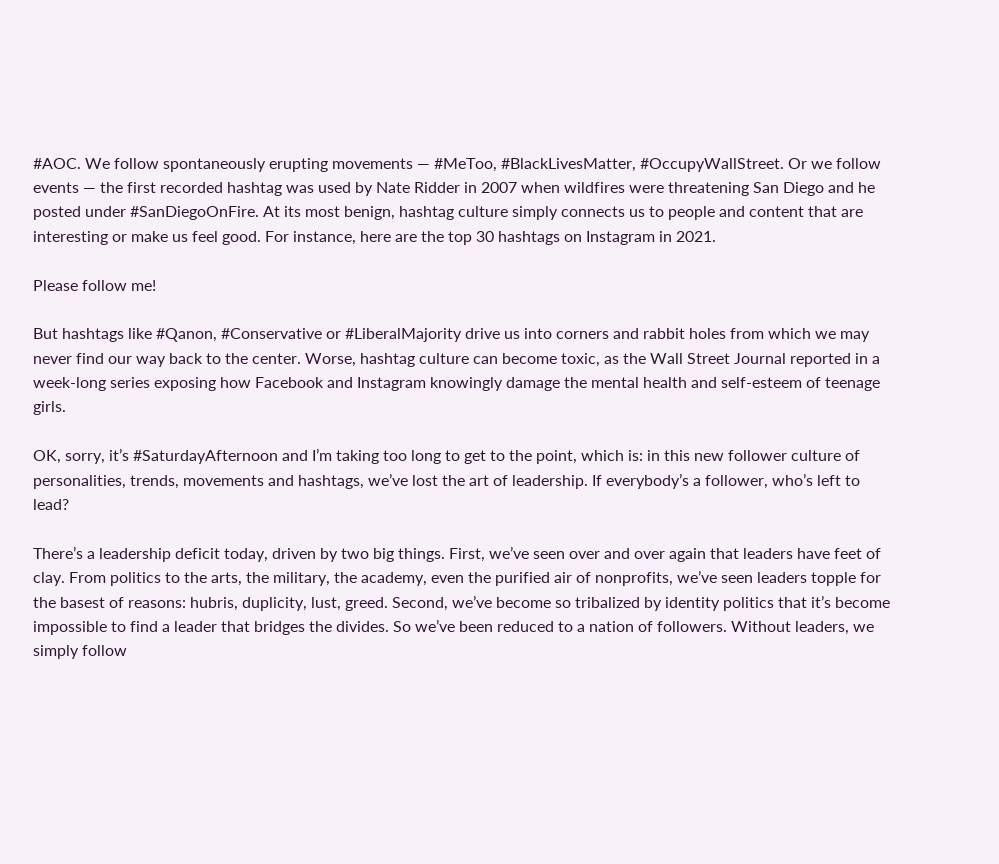#AOC. We follow spontaneously erupting movements — #MeToo, #BlackLivesMatter, #OccupyWallStreet. Or we follow events — the first recorded hashtag was used by Nate Ridder in 2007 when wildfires were threatening San Diego and he posted under #SanDiegoOnFire. At its most benign, hashtag culture simply connects us to people and content that are interesting or make us feel good. For instance, here are the top 30 hashtags on Instagram in 2021.

Please follow me!

But hashtags like #Qanon, #Conservative or #LiberalMajority drive us into corners and rabbit holes from which we may never find our way back to the center. Worse, hashtag culture can become toxic, as the Wall Street Journal reported in a week-long series exposing how Facebook and Instagram knowingly damage the mental health and self-esteem of teenage girls.

OK, sorry, it’s #SaturdayAfternoon and I’m taking too long to get to the point, which is: in this new follower culture of personalities, trends, movements and hashtags, we’ve lost the art of leadership. If everybody’s a follower, who’s left to lead?

There’s a leadership deficit today, driven by two big things. First, we’ve seen over and over again that leaders have feet of clay. From politics to the arts, the military, the academy, even the purified air of nonprofits, we’ve seen leaders topple for the basest of reasons: hubris, duplicity, lust, greed. Second, we’ve become so tribalized by identity politics that it’s become impossible to find a leader that bridges the divides. So we’ve been reduced to a nation of followers. Without leaders, we simply follow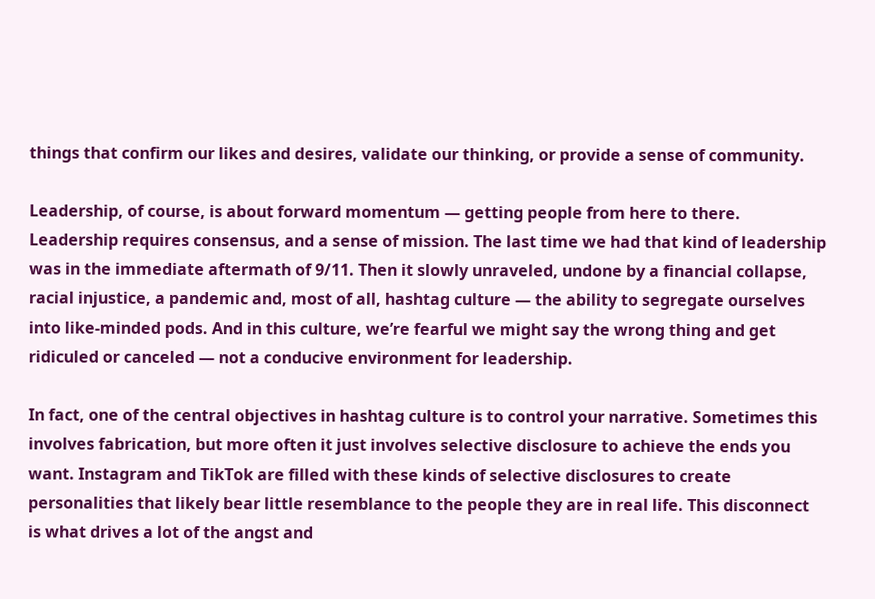things that confirm our likes and desires, validate our thinking, or provide a sense of community.

Leadership, of course, is about forward momentum — getting people from here to there. Leadership requires consensus, and a sense of mission. The last time we had that kind of leadership was in the immediate aftermath of 9/11. Then it slowly unraveled, undone by a financial collapse, racial injustice, a pandemic and, most of all, hashtag culture — the ability to segregate ourselves into like-minded pods. And in this culture, we’re fearful we might say the wrong thing and get ridiculed or canceled — not a conducive environment for leadership.

In fact, one of the central objectives in hashtag culture is to control your narrative. Sometimes this involves fabrication, but more often it just involves selective disclosure to achieve the ends you want. Instagram and TikTok are filled with these kinds of selective disclosures to create personalities that likely bear little resemblance to the people they are in real life. This disconnect is what drives a lot of the angst and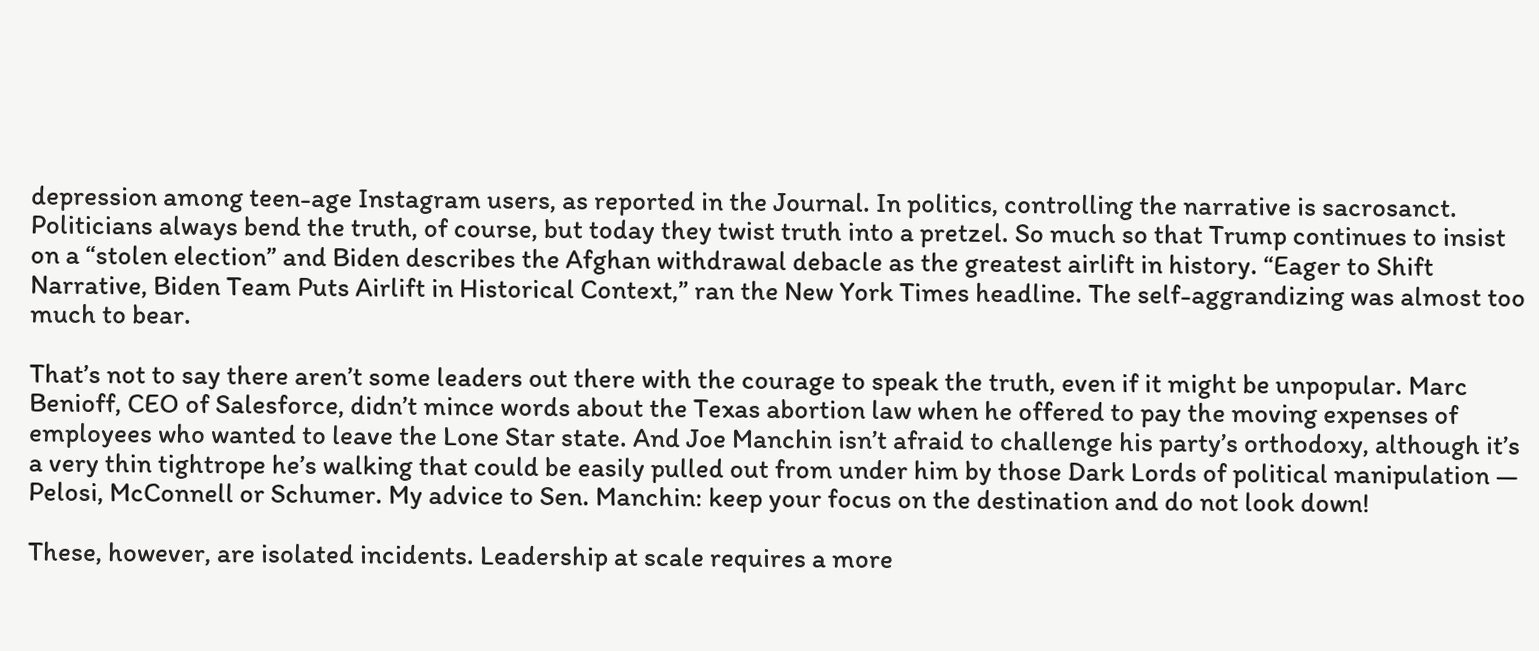depression among teen-age Instagram users, as reported in the Journal. In politics, controlling the narrative is sacrosanct. Politicians always bend the truth, of course, but today they twist truth into a pretzel. So much so that Trump continues to insist on a “stolen election” and Biden describes the Afghan withdrawal debacle as the greatest airlift in history. “Eager to Shift Narrative, Biden Team Puts Airlift in Historical Context,” ran the New York Times headline. The self-aggrandizing was almost too much to bear.

That’s not to say there aren’t some leaders out there with the courage to speak the truth, even if it might be unpopular. Marc Benioff, CEO of Salesforce, didn’t mince words about the Texas abortion law when he offered to pay the moving expenses of employees who wanted to leave the Lone Star state. And Joe Manchin isn’t afraid to challenge his party’s orthodoxy, although it’s a very thin tightrope he’s walking that could be easily pulled out from under him by those Dark Lords of political manipulation — Pelosi, McConnell or Schumer. My advice to Sen. Manchin: keep your focus on the destination and do not look down!

These, however, are isolated incidents. Leadership at scale requires a more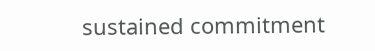sustained commitment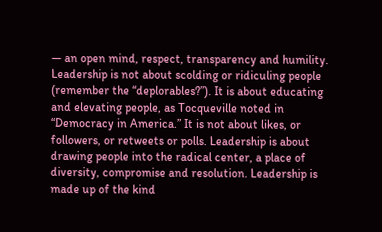— an open mind, respect, transparency and humility. Leadership is not about scolding or ridiculing people (remember the “deplorables?”). It is about educating and elevating people, as Tocqueville noted in “Democracy in America.” It is not about likes, or followers, or retweets or polls. Leadership is about drawing people into the radical center, a place of diversity, compromise and resolution. Leadership is made up of the kind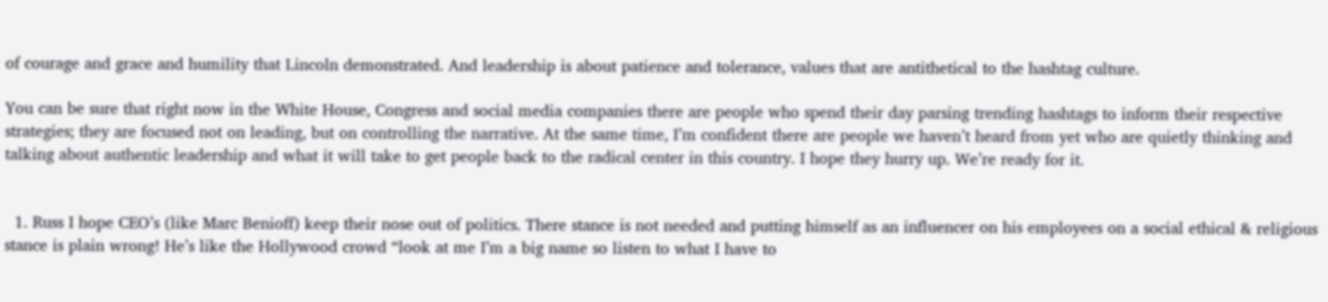of courage and grace and humility that Lincoln demonstrated. And leadership is about patience and tolerance, values that are antithetical to the hashtag culture.

You can be sure that right now in the White House, Congress and social media companies there are people who spend their day parsing trending hashtags to inform their respective strategies; they are focused not on leading, but on controlling the narrative. At the same time, I’m confident there are people we haven’t heard from yet who are quietly thinking and talking about authentic leadership and what it will take to get people back to the radical center in this country. I hope they hurry up. We’re ready for it.


  1. Russ I hope CEO’s (like Marc Benioff) keep their nose out of politics. There stance is not needed and putting himself as an influencer on his employees on a social ethical & religious stance is plain wrong! He’s like the Hollywood crowd “look at me I’m a big name so listen to what I have to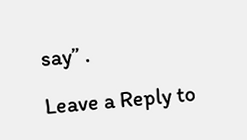say” .

Leave a Reply to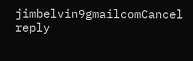jimbelvin9gmailcomCancel reply